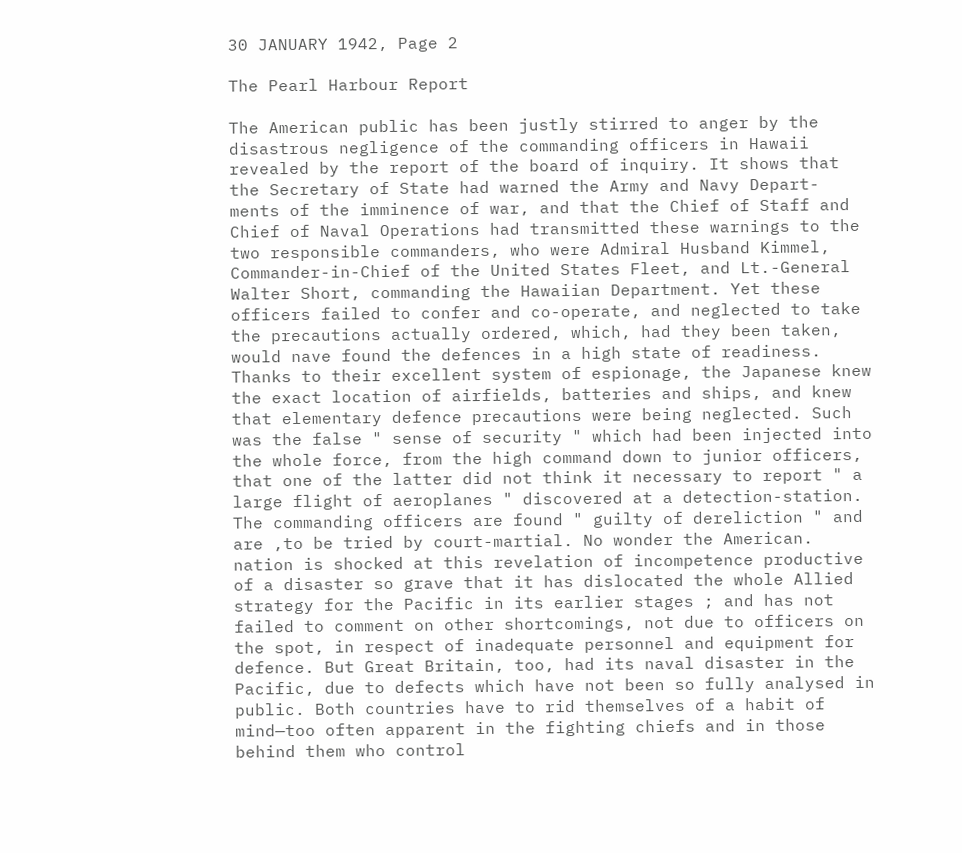30 JANUARY 1942, Page 2

The Pearl Harbour Report

The American public has been justly stirred to anger by the disastrous negligence of the commanding officers in Hawaii revealed by the report of the board of inquiry. It shows that the Secretary of State had warned the Army and Navy Depart- ments of the imminence of war, and that the Chief of Staff and Chief of Naval Operations had transmitted these warnings to the two responsible commanders, who were Admiral Husband Kimmel, Commander-in-Chief of the United States Fleet, and Lt.-General Walter Short, commanding the Hawaiian Department. Yet these officers failed to confer and co-operate, and neglected to take the precautions actually ordered, which, had they been taken, would nave found the defences in a high state of readiness. Thanks to their excellent system of espionage, the Japanese knew the exact location of airfields, batteries and ships, and knew that elementary defence precautions were being neglected. Such was the false " sense of security " which had been injected into the whole force, from the high command down to junior officers, that one of the latter did not think it necessary to report " a large flight of aeroplanes " discovered at a detection-station. The commanding officers are found " guilty of dereliction " and are ,to be tried by court-martial. No wonder the American. nation is shocked at this revelation of incompetence productive of a disaster so grave that it has dislocated the whole Allied strategy for the Pacific in its earlier stages ; and has not failed to comment on other shortcomings, not due to officers on the spot, in respect of inadequate personnel and equipment for defence. But Great Britain, too, had its naval disaster in the Pacific, due to defects which have not been so fully analysed in public. Both countries have to rid themselves of a habit of mind—too often apparent in the fighting chiefs and in those behind them who control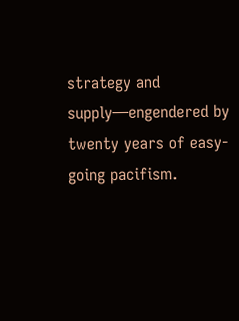strategy and supply—engendered by twenty years of easy-going pacifism.